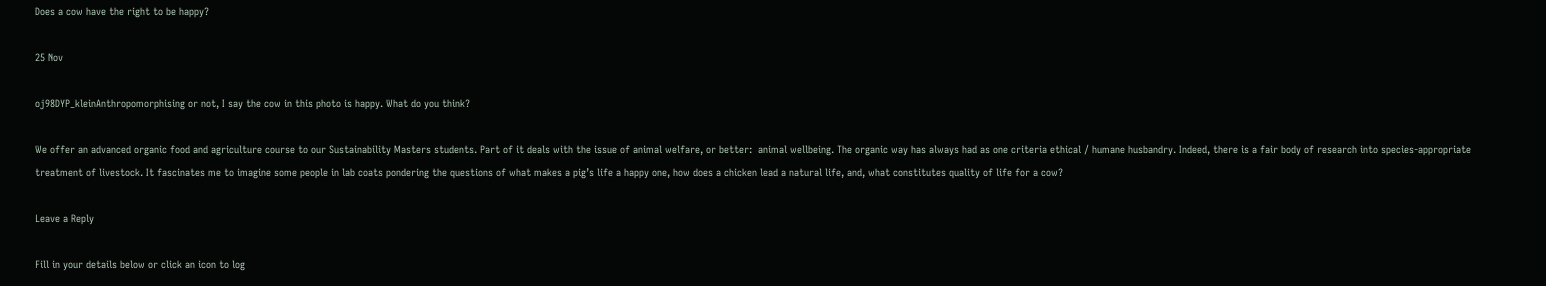Does a cow have the right to be happy?

25 Nov

oj98DYP_kleinAnthropomorphising or not, I say the cow in this photo is happy. What do you think?

We offer an advanced organic food and agriculture course to our Sustainability Masters students. Part of it deals with the issue of animal welfare, or better:  animal wellbeing. The organic way has always had as one criteria ethical / humane husbandry. Indeed, there is a fair body of research into species-appropriate treatment of livestock. It fascinates me to imagine some people in lab coats pondering the questions of what makes a pig’s life a happy one, how does a chicken lead a natural life, and, what constitutes quality of life for a cow?

Leave a Reply

Fill in your details below or click an icon to log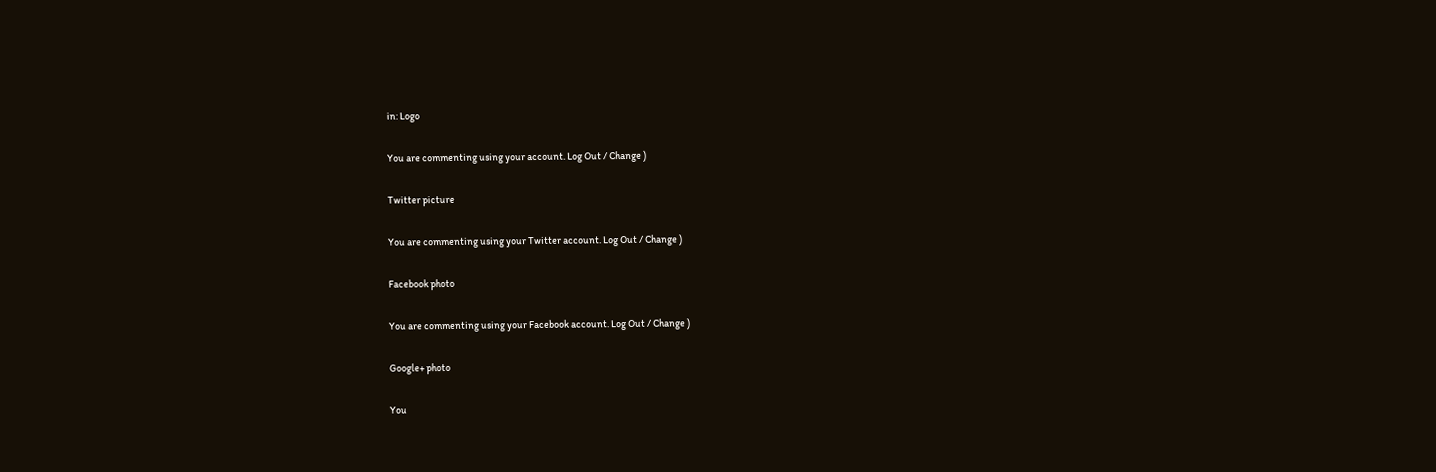in: Logo

You are commenting using your account. Log Out / Change )

Twitter picture

You are commenting using your Twitter account. Log Out / Change )

Facebook photo

You are commenting using your Facebook account. Log Out / Change )

Google+ photo

You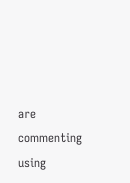are commenting using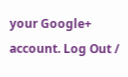your Google+ account. Log Out /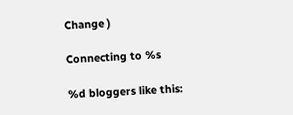Change )

Connecting to %s

%d bloggers like this: